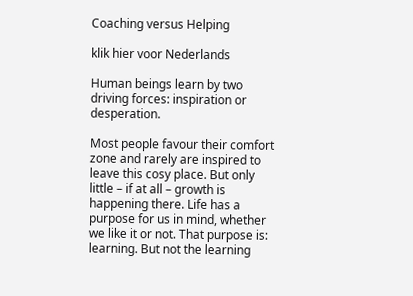Coaching versus Helping

klik hier voor Nederlands

Human beings learn by two driving forces: inspiration or desperation.

Most people favour their comfort zone and rarely are inspired to leave this cosy place. But only little – if at all – growth is happening there. Life has a purpose for us in mind, whether we like it or not. That purpose is: learning. But not the learning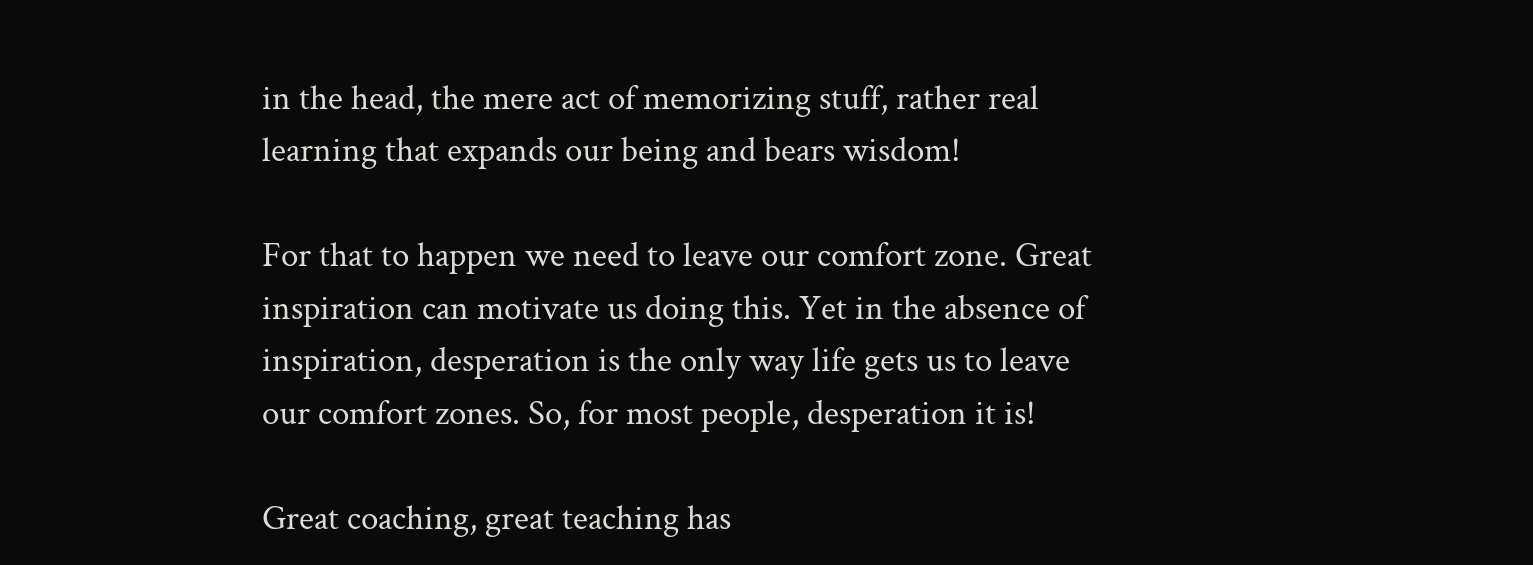in the head, the mere act of memorizing stuff, rather real learning that expands our being and bears wisdom!

For that to happen we need to leave our comfort zone. Great inspiration can motivate us doing this. Yet in the absence of inspiration, desperation is the only way life gets us to leave our comfort zones. So, for most people, desperation it is!

Great coaching, great teaching has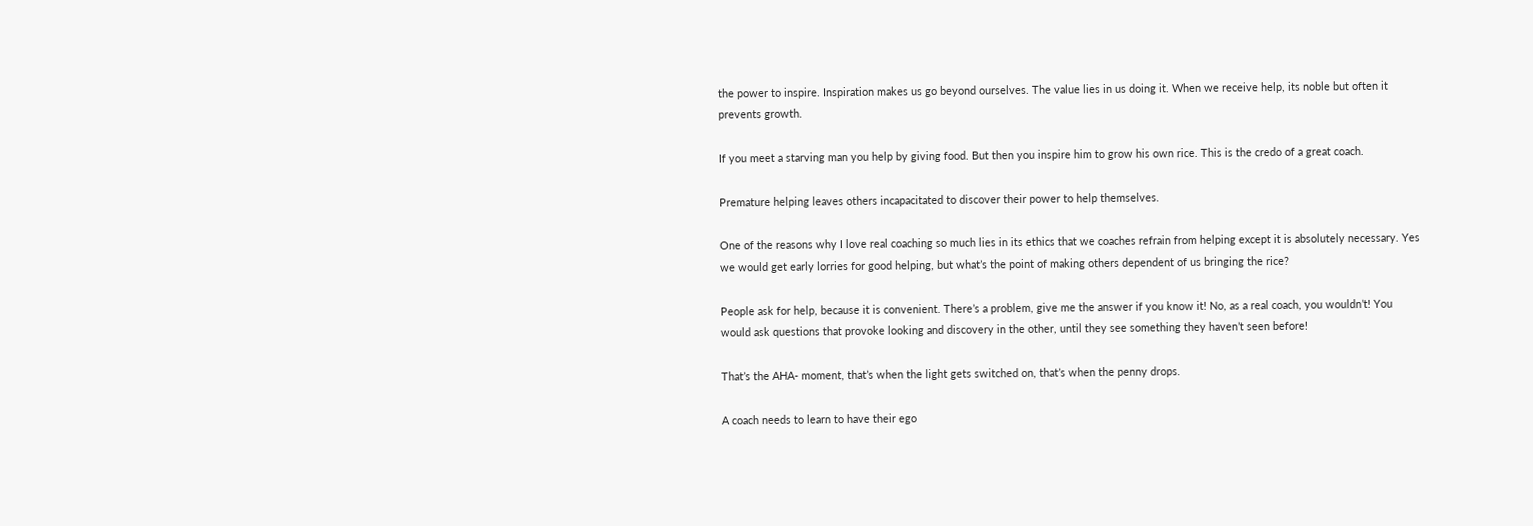the power to inspire. Inspiration makes us go beyond ourselves. The value lies in us doing it. When we receive help, its noble but often it prevents growth.

If you meet a starving man you help by giving food. But then you inspire him to grow his own rice. This is the credo of a great coach.

Premature helping leaves others incapacitated to discover their power to help themselves.

One of the reasons why I love real coaching so much lies in its ethics that we coaches refrain from helping except it is absolutely necessary. Yes we would get early lorries for good helping, but what’s the point of making others dependent of us bringing the rice?

People ask for help, because it is convenient. There’s a problem, give me the answer if you know it! No, as a real coach, you wouldn’t! You would ask questions that provoke looking and discovery in the other, until they see something they haven’t seen before!

That’s the AHA- moment, that’s when the light gets switched on, that’s when the penny drops.

A coach needs to learn to have their ego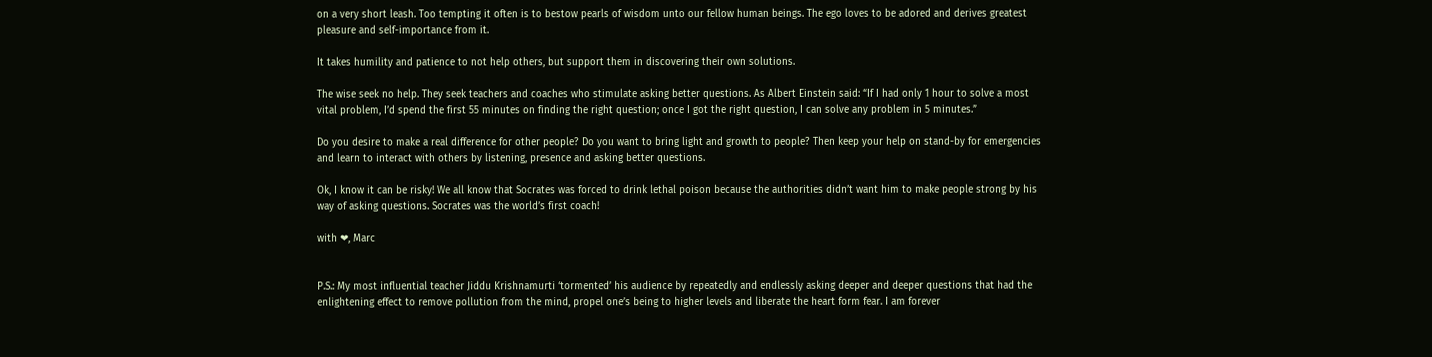on a very short leash. Too tempting it often is to bestow pearls of wisdom unto our fellow human beings. The ego loves to be adored and derives greatest pleasure and self-importance from it.

It takes humility and patience to not help others, but support them in discovering their own solutions.

The wise seek no help. They seek teachers and coaches who stimulate asking better questions. As Albert Einstein said: “If I had only 1 hour to solve a most vital problem, I’d spend the first 55 minutes on finding the right question; once I got the right question, I can solve any problem in 5 minutes.”

Do you desire to make a real difference for other people? Do you want to bring light and growth to people? Then keep your help on stand-by for emergencies and learn to interact with others by listening, presence and asking better questions.

Ok, I know it can be risky! We all know that Socrates was forced to drink lethal poison because the authorities didn’t want him to make people strong by his way of asking questions. Socrates was the world’s first coach!

with ❤, Marc


P.S.: My most influential teacher Jiddu Krishnamurti ‘tormented’ his audience by repeatedly and endlessly asking deeper and deeper questions that had the enlightening effect to remove pollution from the mind, propel one’s being to higher levels and liberate the heart form fear. I am forever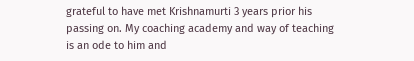grateful to have met Krishnamurti 3 years prior his passing on. My coaching academy and way of teaching is an ode to him and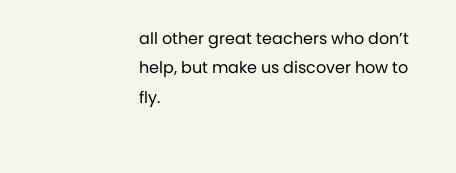all other great teachers who don’t help, but make us discover how to fly.